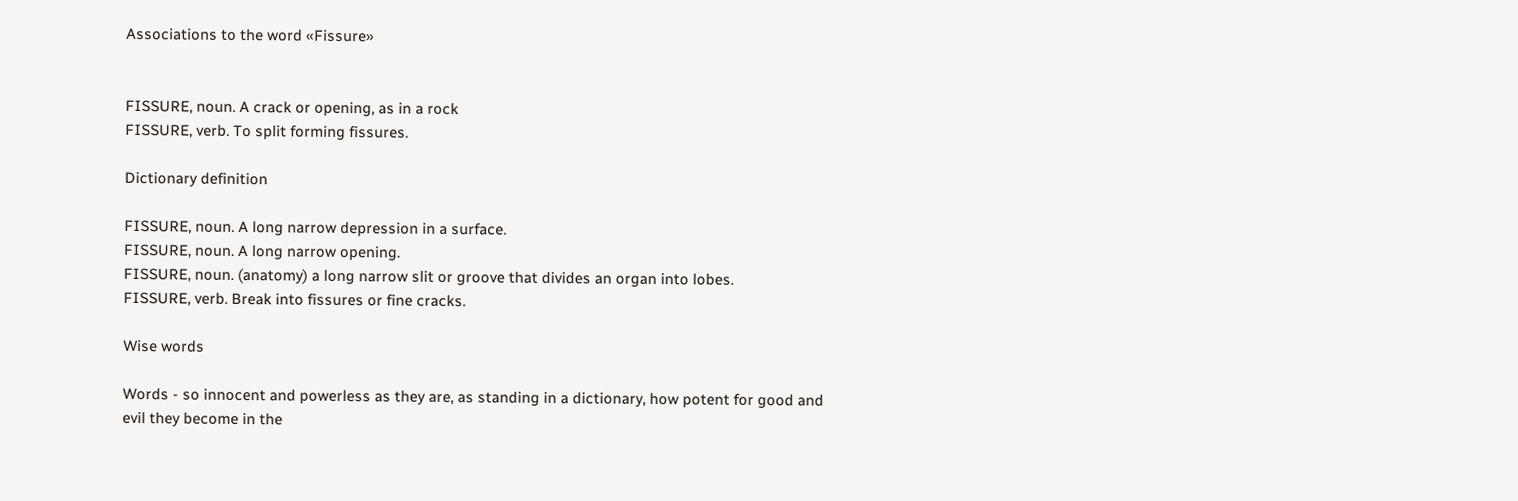Associations to the word «Fissure»


FISSURE, noun. A crack or opening, as in a rock
FISSURE, verb. To split forming fissures.

Dictionary definition

FISSURE, noun. A long narrow depression in a surface.
FISSURE, noun. A long narrow opening.
FISSURE, noun. (anatomy) a long narrow slit or groove that divides an organ into lobes.
FISSURE, verb. Break into fissures or fine cracks.

Wise words

Words - so innocent and powerless as they are, as standing in a dictionary, how potent for good and evil they become in the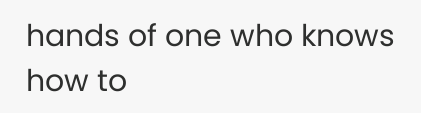hands of one who knows how to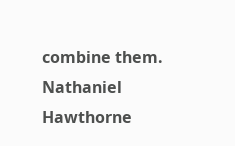combine them.
Nathaniel Hawthorne